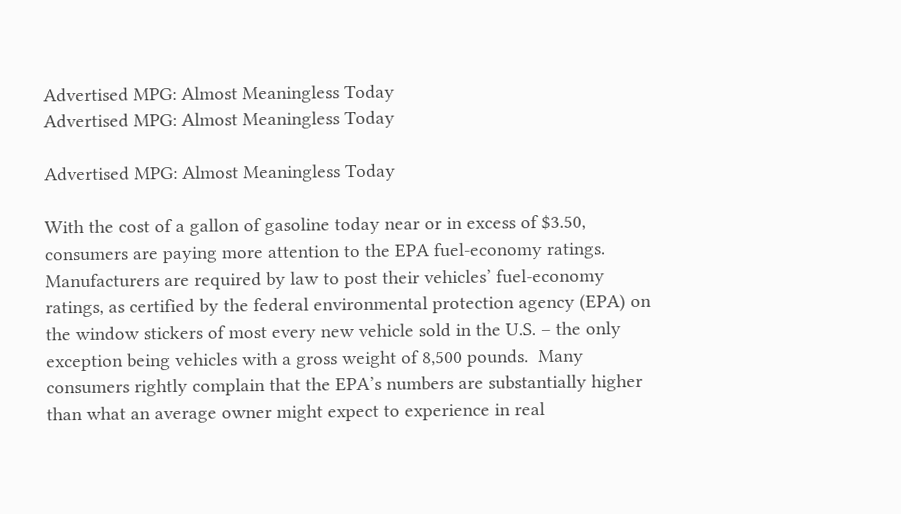Advertised MPG: Almost Meaningless Today
Advertised MPG: Almost Meaningless Today

Advertised MPG: Almost Meaningless Today

With the cost of a gallon of gasoline today near or in excess of $3.50, consumers are paying more attention to the EPA fuel-economy ratings.  Manufacturers are required by law to post their vehicles’ fuel-economy ratings, as certified by the federal environmental protection agency (EPA) on the window stickers of most every new vehicle sold in the U.S. – the only exception being vehicles with a gross weight of 8,500 pounds.  Many consumers rightly complain that the EPA’s numbers are substantially higher than what an average owner might expect to experience in real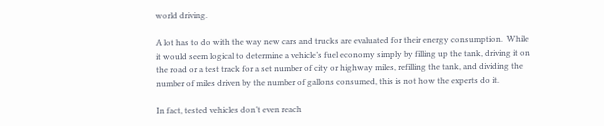world driving.

A lot has to do with the way new cars and trucks are evaluated for their energy consumption.  While it would seem logical to determine a vehicle’s fuel economy simply by filling up the tank, driving it on the road or a test track for a set number of city or highway miles, refilling the tank, and dividing the number of miles driven by the number of gallons consumed, this is not how the experts do it.

In fact, tested vehicles don’t even reach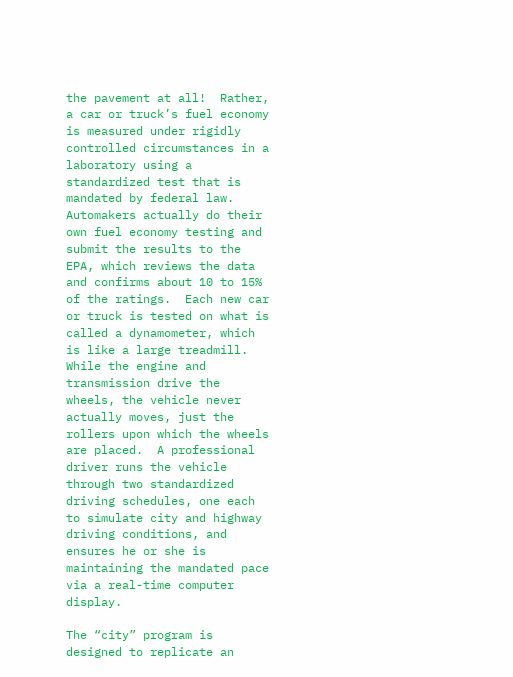the pavement at all!  Rather, a car or truck’s fuel economy is measured under rigidly controlled circumstances in a laboratory using a standardized test that is mandated by federal law.  Automakers actually do their own fuel economy testing and submit the results to the EPA, which reviews the data and confirms about 10 to 15% of the ratings.  Each new car or truck is tested on what is called a dynamometer, which is like a large treadmill.  While the engine and transmission drive the wheels, the vehicle never actually moves, just the rollers upon which the wheels are placed.  A professional driver runs the vehicle through two standardized driving schedules, one each to simulate city and highway driving conditions, and ensures he or she is maintaining the mandated pace via a real-time computer display.

The “city” program is designed to replicate an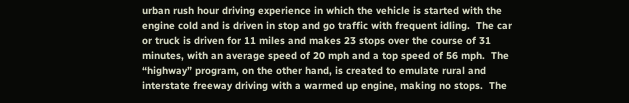urban rush hour driving experience in which the vehicle is started with the engine cold and is driven in stop and go traffic with frequent idling.  The car or truck is driven for 11 miles and makes 23 stops over the course of 31 minutes, with an average speed of 20 mph and a top speed of 56 mph.  The “highway” program, on the other hand, is created to emulate rural and interstate freeway driving with a warmed up engine, making no stops.  The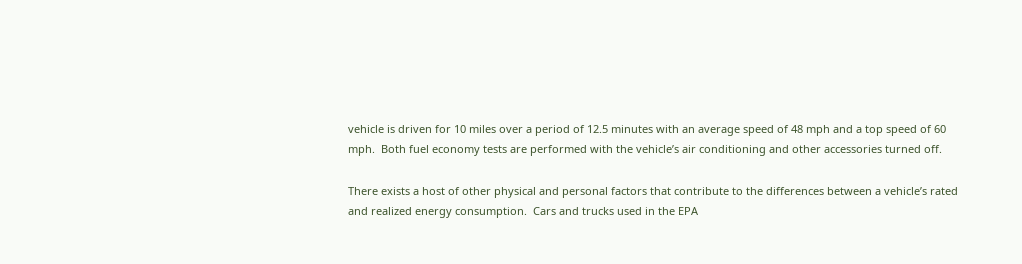vehicle is driven for 10 miles over a period of 12.5 minutes with an average speed of 48 mph and a top speed of 60 mph.  Both fuel economy tests are performed with the vehicle’s air conditioning and other accessories turned off.

There exists a host of other physical and personal factors that contribute to the differences between a vehicle’s rated and realized energy consumption.  Cars and trucks used in the EPA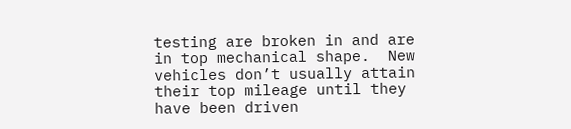testing are broken in and are in top mechanical shape.  New vehicles don’t usually attain their top mileage until they have been driven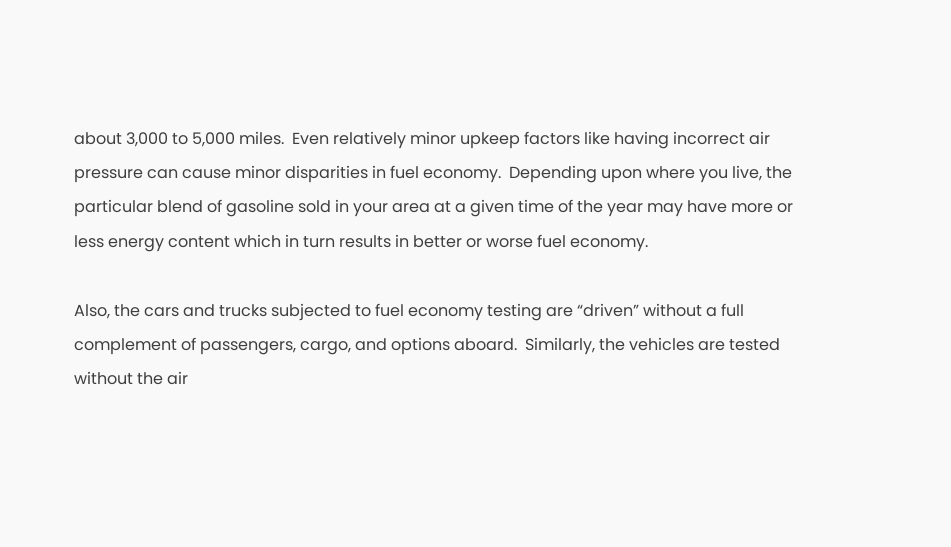about 3,000 to 5,000 miles.  Even relatively minor upkeep factors like having incorrect air pressure can cause minor disparities in fuel economy.  Depending upon where you live, the particular blend of gasoline sold in your area at a given time of the year may have more or less energy content which in turn results in better or worse fuel economy.

Also, the cars and trucks subjected to fuel economy testing are “driven” without a full complement of passengers, cargo, and options aboard.  Similarly, the vehicles are tested without the air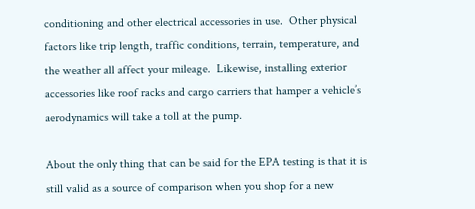conditioning and other electrical accessories in use.  Other physical factors like trip length, traffic conditions, terrain, temperature, and the weather all affect your mileage.  Likewise, installing exterior accessories like roof racks and cargo carriers that hamper a vehicle’s aerodynamics will take a toll at the pump.

About the only thing that can be said for the EPA testing is that it is still valid as a source of comparison when you shop for a new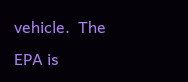vehicle.  The EPA is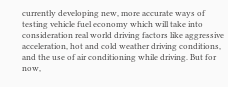currently developing new, more accurate ways of testing vehicle fuel economy which will take into consideration real world driving factors like aggressive acceleration, hot and cold weather driving conditions, and the use of air conditioning while driving. But for now,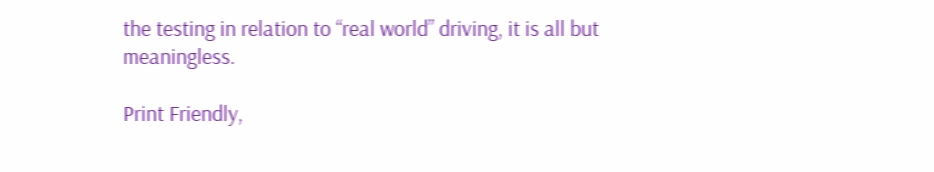the testing in relation to “real world” driving, it is all but meaningless.

Print Friendly,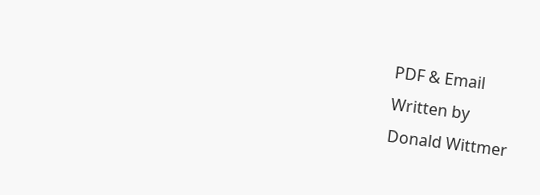PDF & Email
Written by
Donald Wittmer